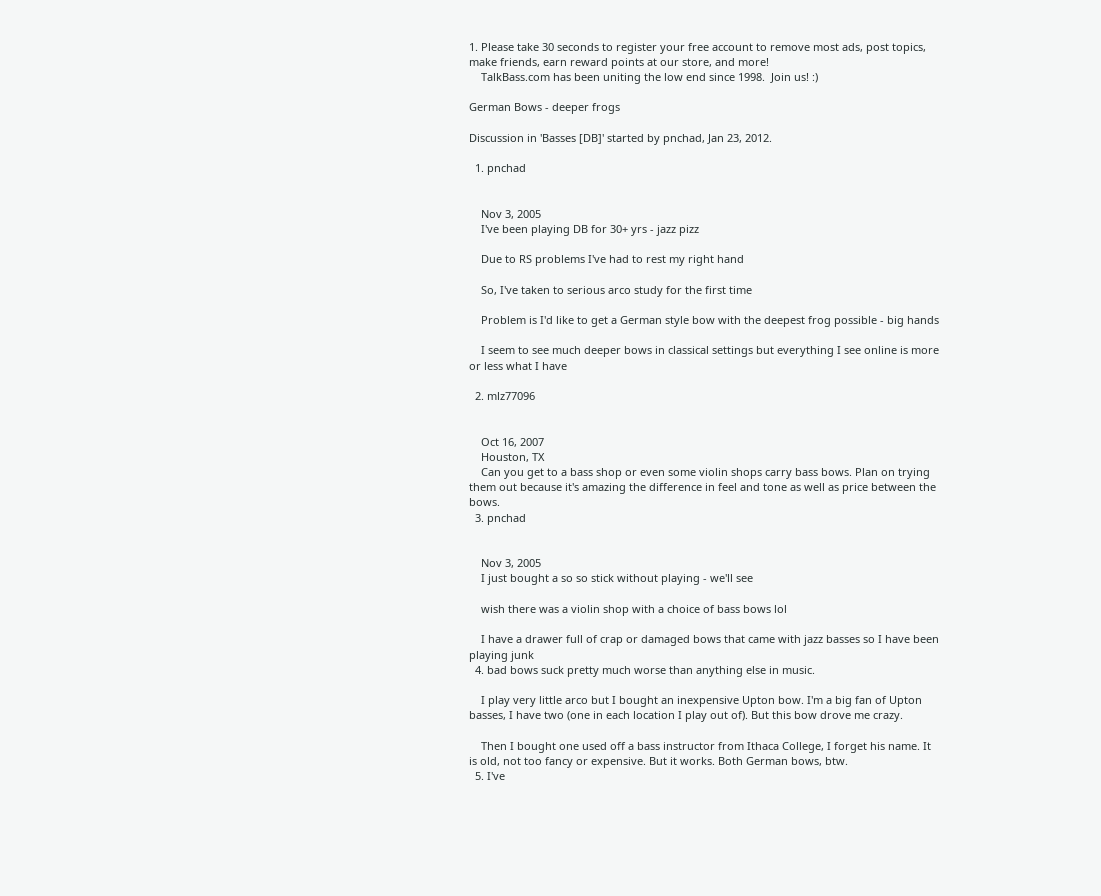1. Please take 30 seconds to register your free account to remove most ads, post topics, make friends, earn reward points at our store, and more!
    TalkBass.com has been uniting the low end since 1998.  Join us! :)

German Bows - deeper frogs

Discussion in 'Basses [DB]' started by pnchad, Jan 23, 2012.

  1. pnchad


    Nov 3, 2005
    I've been playing DB for 30+ yrs - jazz pizz

    Due to RS problems I've had to rest my right hand

    So, I've taken to serious arco study for the first time

    Problem is I'd like to get a German style bow with the deepest frog possible - big hands

    I seem to see much deeper bows in classical settings but everything I see online is more or less what I have

  2. mlz77096


    Oct 16, 2007
    Houston, TX
    Can you get to a bass shop or even some violin shops carry bass bows. Plan on trying them out because it's amazing the difference in feel and tone as well as price between the bows.
  3. pnchad


    Nov 3, 2005
    I just bought a so so stick without playing - we'll see

    wish there was a violin shop with a choice of bass bows lol

    I have a drawer full of crap or damaged bows that came with jazz basses so I have been playing junk
  4. bad bows suck pretty much worse than anything else in music.

    I play very little arco but I bought an inexpensive Upton bow. I'm a big fan of Upton basses, I have two (one in each location I play out of). But this bow drove me crazy.

    Then I bought one used off a bass instructor from Ithaca College, I forget his name. It is old, not too fancy or expensive. But it works. Both German bows, btw.
  5. I've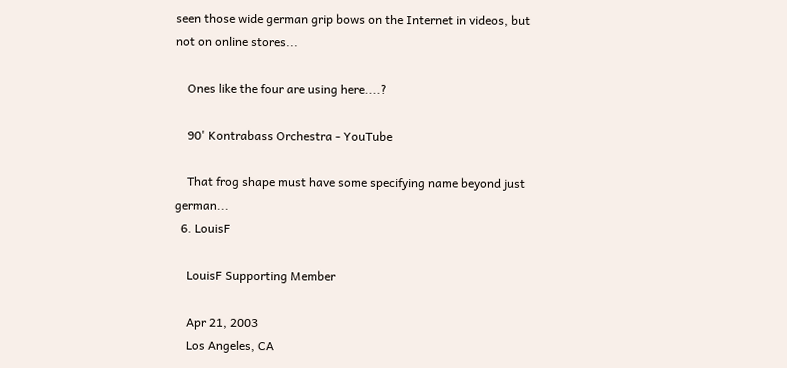seen those wide german grip bows on the Internet in videos, but not on online stores...

    Ones like the four are using here....?

    90' Kontrabass Orchestra - YouTube

    That frog shape must have some specifying name beyond just german...
  6. LouisF

    LouisF Supporting Member

    Apr 21, 2003
    Los Angeles, CA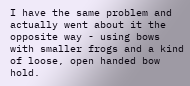I have the same problem and actually went about it the opposite way - using bows with smaller frogs and a kind of loose, open handed bow hold.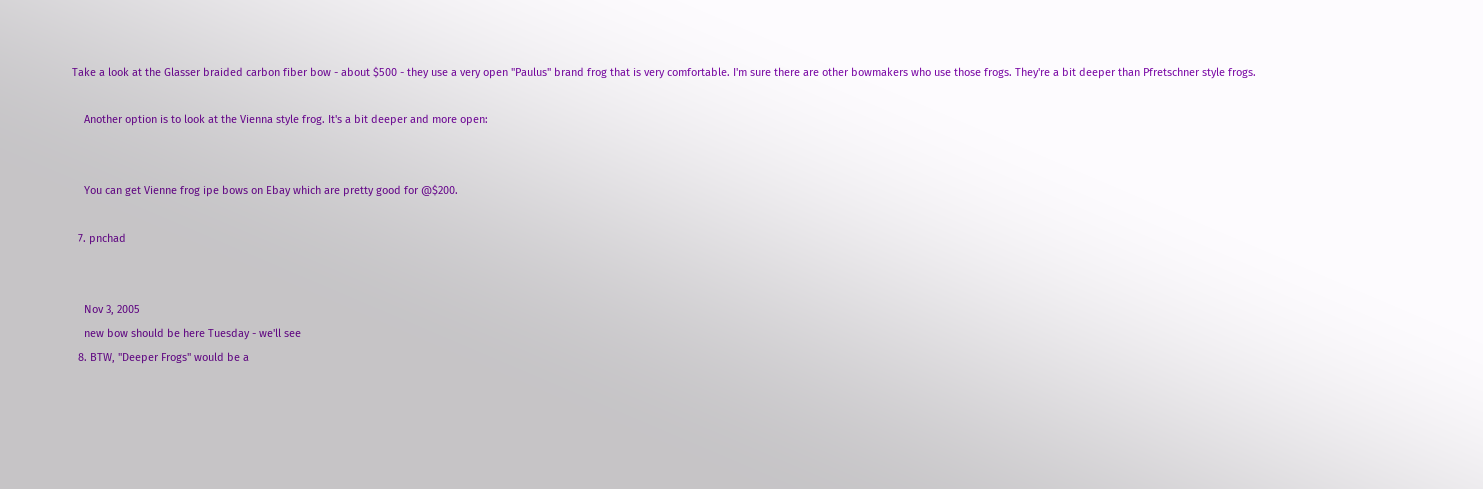Take a look at the Glasser braided carbon fiber bow - about $500 - they use a very open "Paulus" brand frog that is very comfortable. I'm sure there are other bowmakers who use those frogs. They're a bit deeper than Pfretschner style frogs.

    Another option is to look at the Vienna style frog. It's a bit deeper and more open:


    You can get Vienne frog ipe bows on Ebay which are pretty good for @$200.

  7. pnchad


    Nov 3, 2005
    new bow should be here Tuesday - we'll see
  8. BTW, "Deeper Frogs" would be a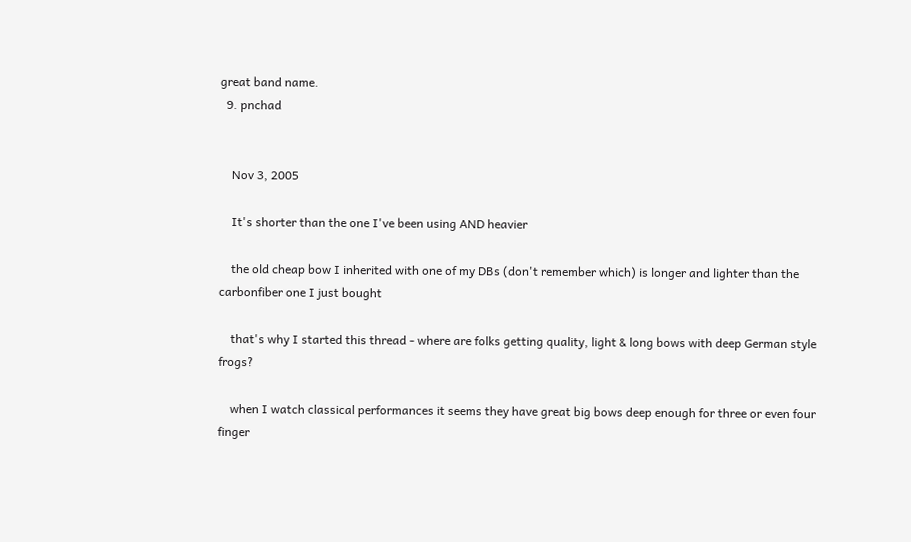great band name.
  9. pnchad


    Nov 3, 2005

    It's shorter than the one I've been using AND heavier

    the old cheap bow I inherited with one of my DBs (don't remember which) is longer and lighter than the carbonfiber one I just bought

    that's why I started this thread - where are folks getting quality, light & long bows with deep German style frogs?

    when I watch classical performances it seems they have great big bows deep enough for three or even four finger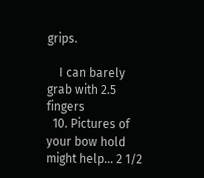grips.

    I can barely grab with 2.5 fingers
  10. Pictures of your bow hold might help... 2 1/2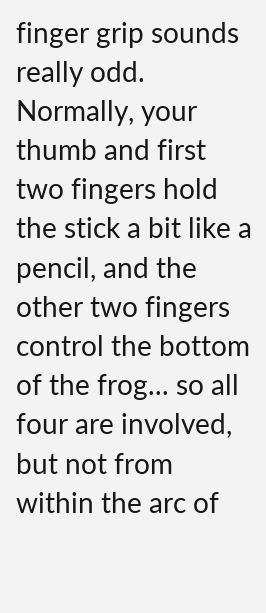finger grip sounds really odd. Normally, your thumb and first two fingers hold the stick a bit like a pencil, and the other two fingers control the bottom of the frog... so all four are involved, but not from within the arc of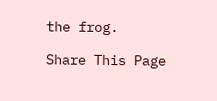the frog.

Share This Page